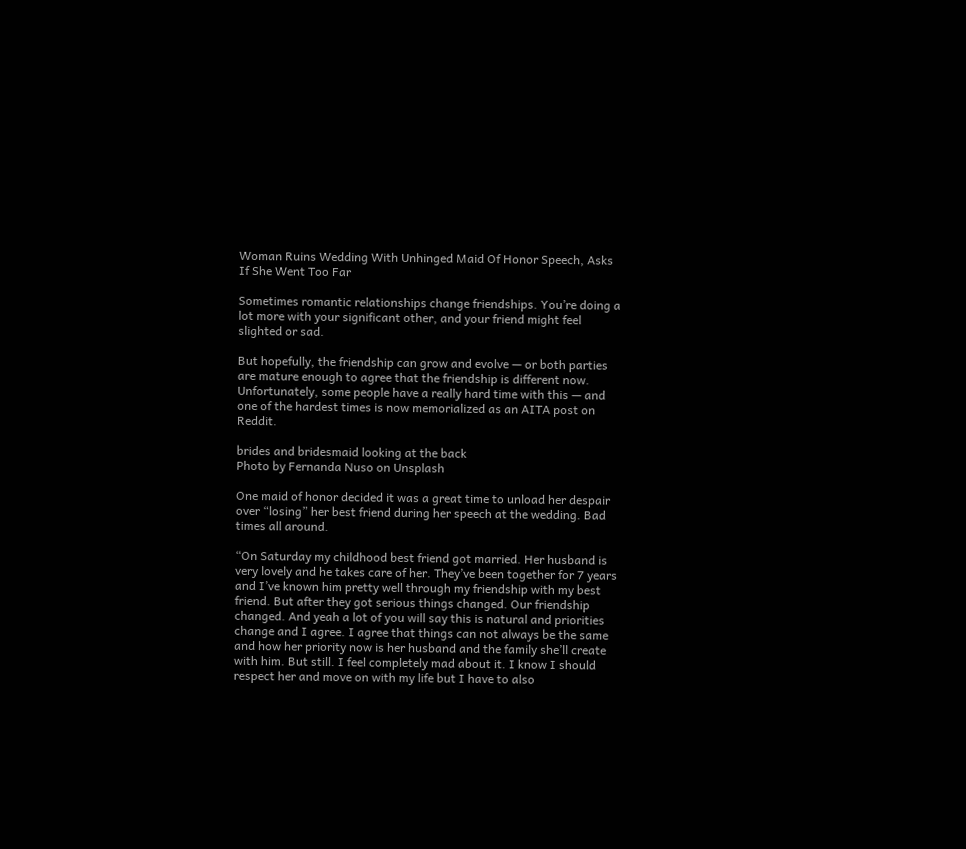Woman Ruins Wedding With Unhinged Maid Of Honor Speech, Asks If She Went Too Far

Sometimes romantic relationships change friendships. You’re doing a lot more with your significant other, and your friend might feel slighted or sad.

But hopefully, the friendship can grow and evolve — or both parties are mature enough to agree that the friendship is different now. Unfortunately, some people have a really hard time with this — and one of the hardest times is now memorialized as an AITA post on Reddit.

brides and bridesmaid looking at the back
Photo by Fernanda Nuso on Unsplash

One maid of honor decided it was a great time to unload her despair over “losing” her best friend during her speech at the wedding. Bad times all around.

“On Saturday my childhood best friend got married. Her husband is very lovely and he takes care of her. They’ve been together for 7 years and I’ve known him pretty well through my friendship with my best friend. But after they got serious things changed. Our friendship changed. And yeah a lot of you will say this is natural and priorities change and I agree. I agree that things can not always be the same and how her priority now is her husband and the family she’ll create with him. But still. I feel completely mad about it. I know I should respect her and move on with my life but I have to also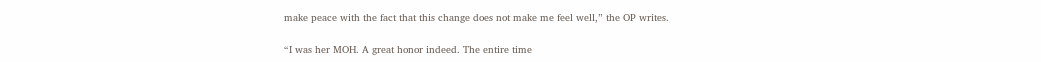make peace with the fact that this change does not make me feel well,” the OP writes.

“I was her MOH. A great honor indeed. The entire time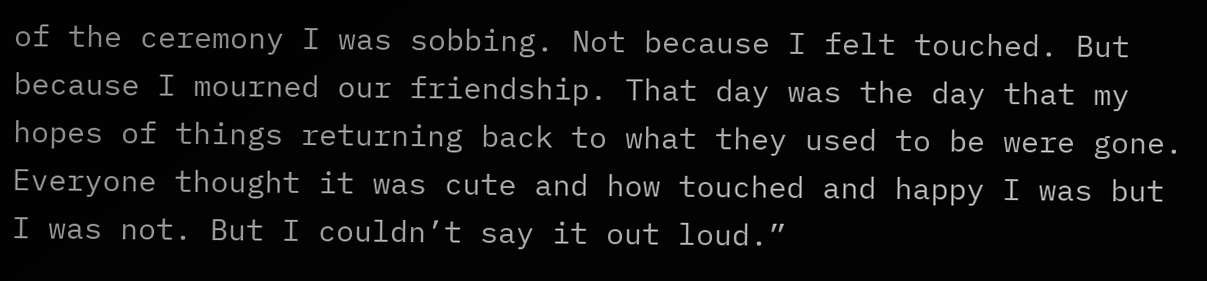of the ceremony I was sobbing. Not because I felt touched. But because I mourned our friendship. That day was the day that my hopes of things returning back to what they used to be were gone. Everyone thought it was cute and how touched and happy I was but I was not. But I couldn’t say it out loud.”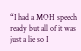“I had a MOH speech ready but all of it was just a lie so I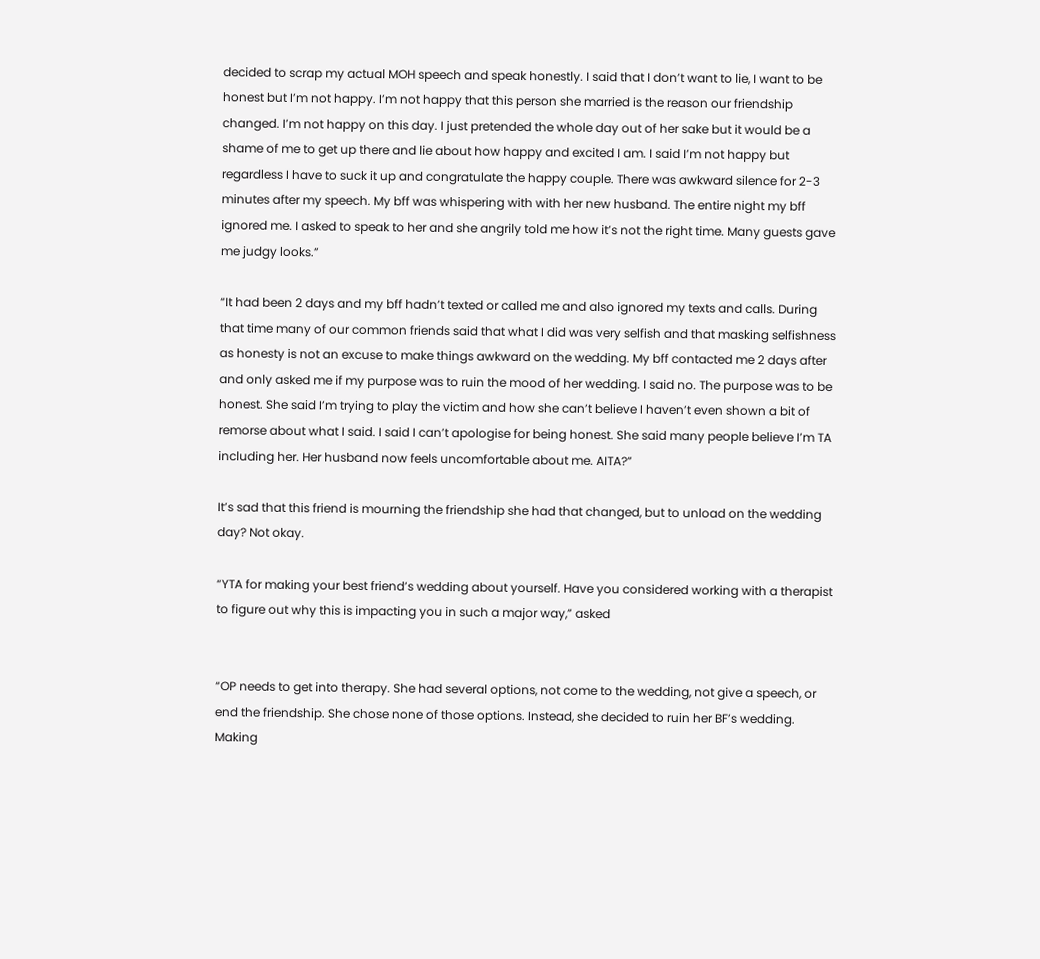decided to scrap my actual MOH speech and speak honestly. I said that I don’t want to lie, I want to be honest but I’m not happy. I’m not happy that this person she married is the reason our friendship changed. I’m not happy on this day. I just pretended the whole day out of her sake but it would be a shame of me to get up there and lie about how happy and excited I am. I said I’m not happy but regardless I have to suck it up and congratulate the happy couple. There was awkward silence for 2-3 minutes after my speech. My bff was whispering with with her new husband. The entire night my bff ignored me. I asked to speak to her and she angrily told me how it’s not the right time. Many guests gave me judgy looks.”

“It had been 2 days and my bff hadn’t texted or called me and also ignored my texts and calls. During that time many of our common friends said that what I did was very selfish and that masking selfishness as honesty is not an excuse to make things awkward on the wedding. My bff contacted me 2 days after and only asked me if my purpose was to ruin the mood of her wedding. I said no. The purpose was to be honest. She said I’m trying to play the victim and how she can’t believe I haven’t even shown a bit of remorse about what I said. I said I can’t apologise for being honest. She said many people believe I’m TA including her. Her husband now feels uncomfortable about me. AITA?”

It’s sad that this friend is mourning the friendship she had that changed, but to unload on the wedding day? Not okay.

“YTA for making your best friend’s wedding about yourself. Have you considered working with a therapist to figure out why this is impacting you in such a major way,” asked


“OP needs to get into therapy. She had several options, not come to the wedding, not give a speech, or end the friendship. She chose none of those options. Instead, she decided to ruin her BF’s wedding. Making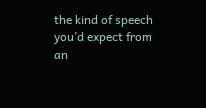the kind of speech you’d expect from an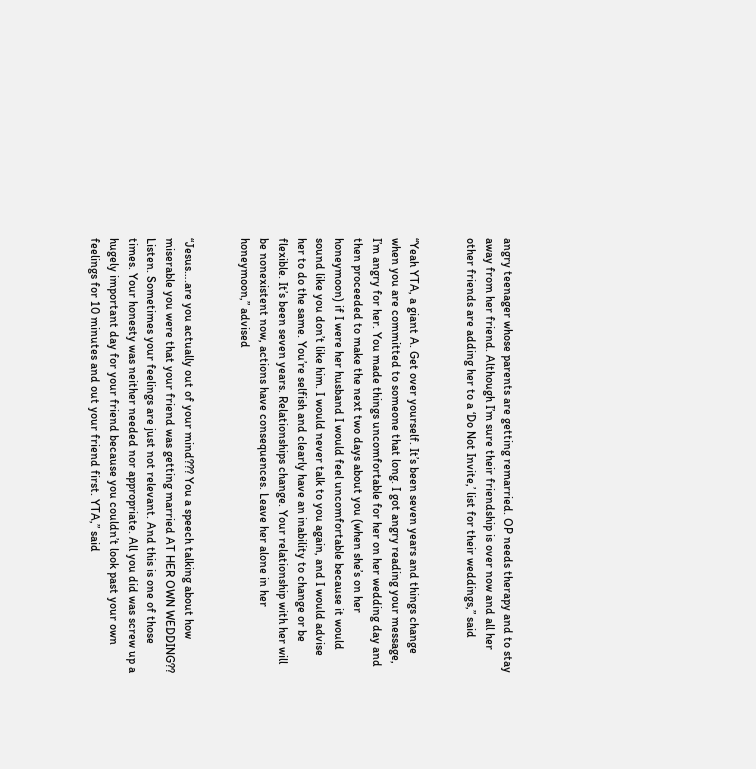angry teenager whose parents are getting remarried. OP needs therapy and to stay away from her friend. Although I’m sure their friendship is over now and all her other friends are adding her to a ‘Do Not Invite,’ list for their weddings,” said


“Yeah YTA, a giant A. Get over yourself. It’s been seven years and things change when you are committed to someone that long. I got angry reading your message, I’m angry for her. You made things uncomfortable for her on her wedding day and then proceeded to make the next two days about you (when she’s on her honeymoon) if I were her husband I would feel uncomfortable because it would sound like you don’t like him. I would never talk to you again, and I would advise her to do the same. You’re selfish and clearly have an inability to change or be flexible. It’s been seven years. Relationships change. Your relationship with her will be nonexistent now, actions have consequences. Leave her alone in her honeymoon,” advised


“Jesus….are you actually out of your mind??? You a speech talking about how miserable you were that your friend was getting married AT HER OWN WEDDING?? Listen. Sometimes your feelings are just not relevant. And this is one of those times. Your honesty was neither needed nor appropriate. All you did was screw up a hugely important day for your friend because you couldn’t look past your own feelings for 10 minutes and out your friend first. YTA,” said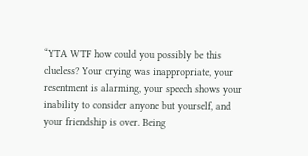“YTA WTF how could you possibly be this clueless? Your crying was inappropriate, your resentment is alarming, your speech shows your inability to consider anyone but yourself, and your friendship is over. Being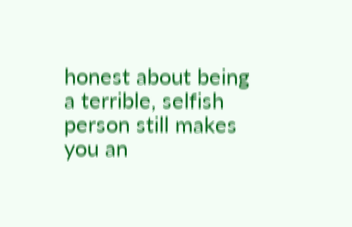honest about being a terrible, selfish person still makes you an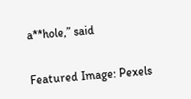a**hole,” said


Featured Image: Pexels